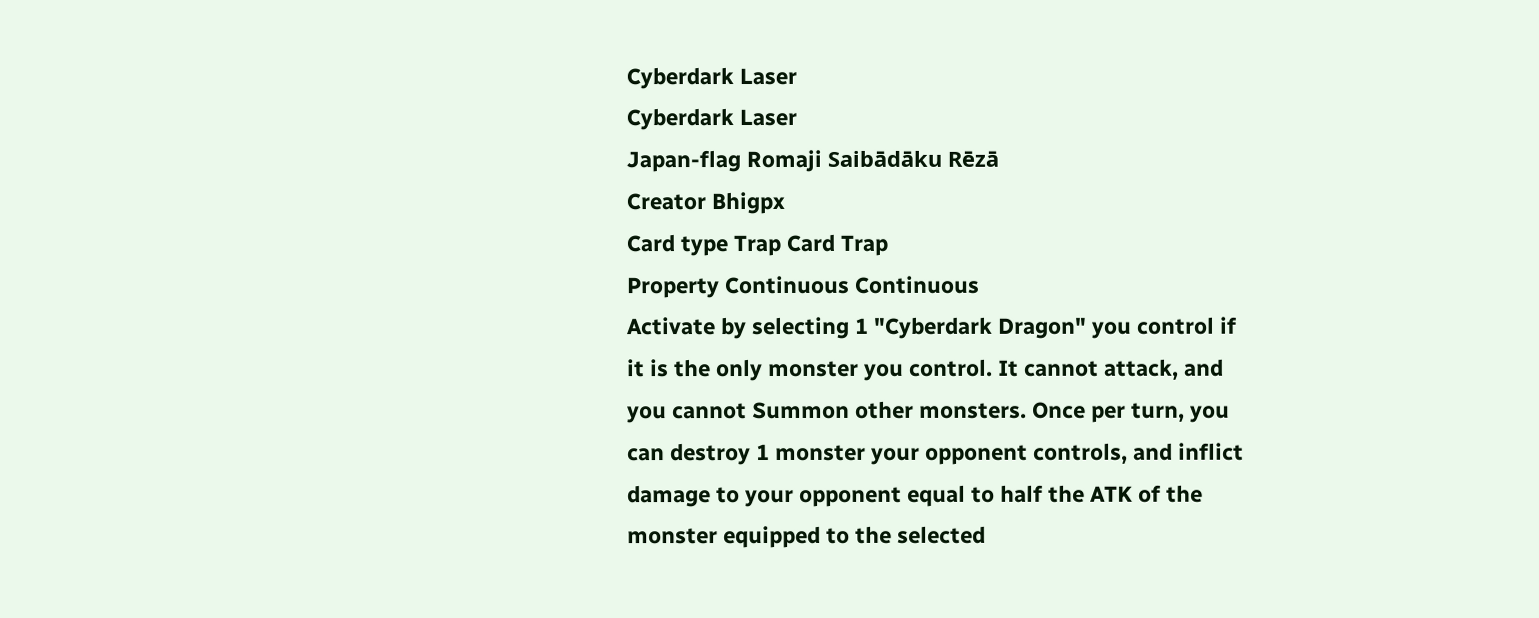Cyberdark Laser
Cyberdark Laser
Japan-flag Romaji Saibādāku Rēzā
Creator Bhigpx
Card type Trap Card Trap
Property Continuous Continuous
Activate by selecting 1 "Cyberdark Dragon" you control if it is the only monster you control. It cannot attack, and you cannot Summon other monsters. Once per turn, you can destroy 1 monster your opponent controls, and inflict damage to your opponent equal to half the ATK of the monster equipped to the selected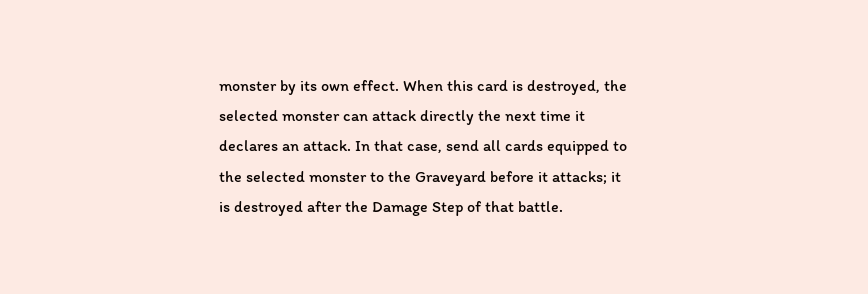monster by its own effect. When this card is destroyed, the selected monster can attack directly the next time it declares an attack. In that case, send all cards equipped to the selected monster to the Graveyard before it attacks; it is destroyed after the Damage Step of that battle.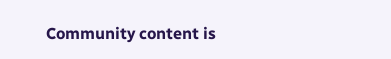Community content is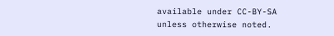available under CC-BY-SA unless otherwise noted.